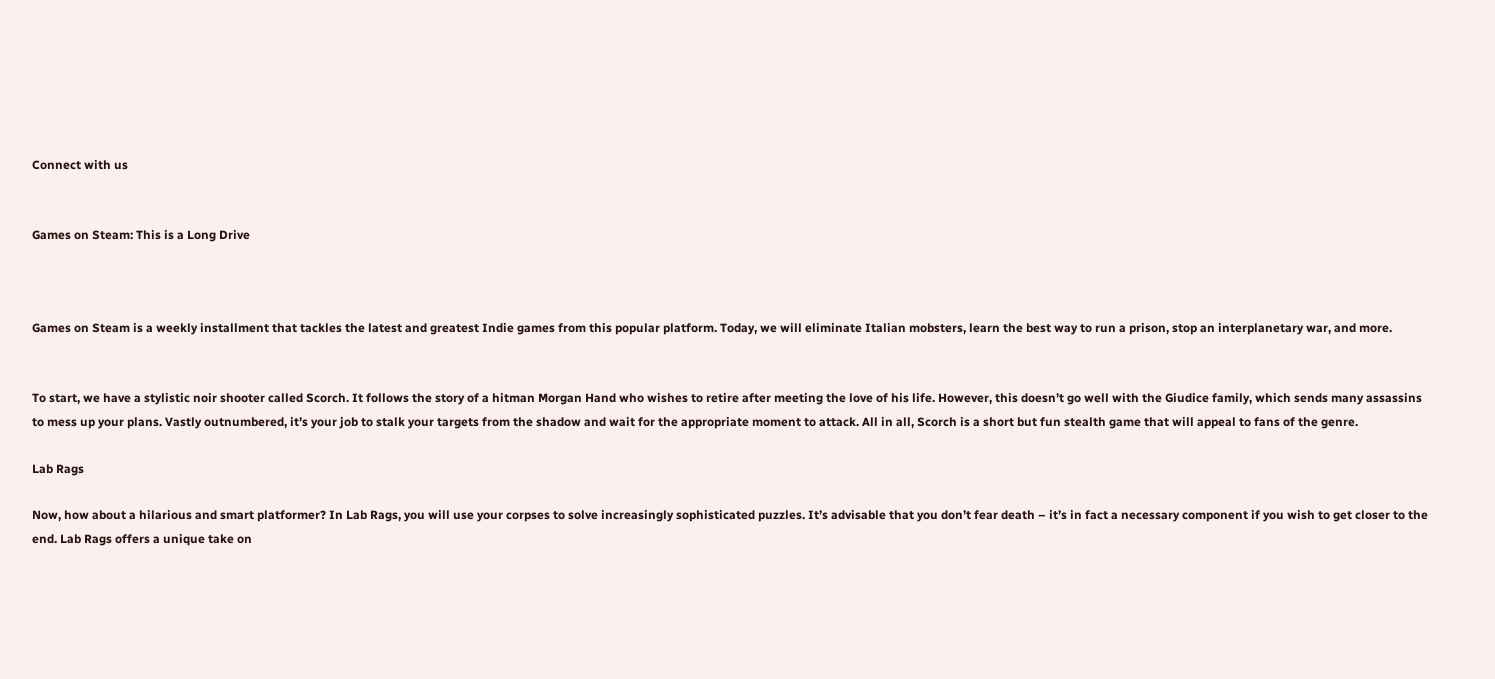Connect with us


Games on Steam: This is a Long Drive



Games on Steam is a weekly installment that tackles the latest and greatest Indie games from this popular platform. Today, we will eliminate Italian mobsters, learn the best way to run a prison, stop an interplanetary war, and more.


To start, we have a stylistic noir shooter called Scorch. It follows the story of a hitman Morgan Hand who wishes to retire after meeting the love of his life. However, this doesn’t go well with the Giudice family, which sends many assassins to mess up your plans. Vastly outnumbered, it’s your job to stalk your targets from the shadow and wait for the appropriate moment to attack. All in all, Scorch is a short but fun stealth game that will appeal to fans of the genre.

Lab Rags

Now, how about a hilarious and smart platformer? In Lab Rags, you will use your corpses to solve increasingly sophisticated puzzles. It’s advisable that you don’t fear death – it’s in fact a necessary component if you wish to get closer to the end. Lab Rags offers a unique take on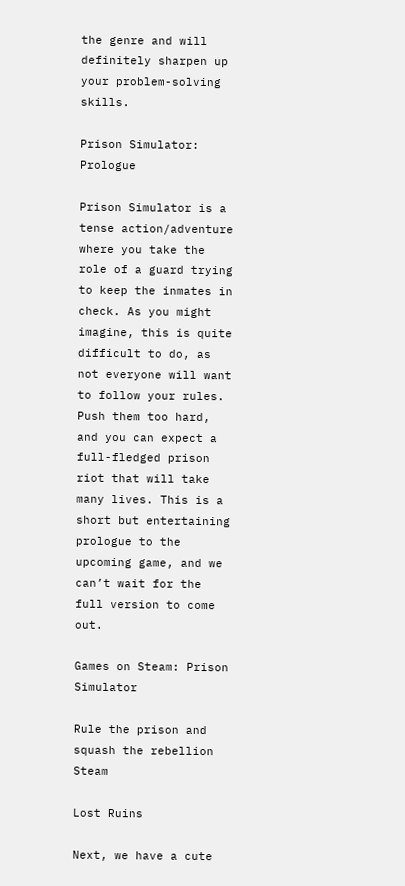the genre and will definitely sharpen up your problem-solving skills.

Prison Simulator: Prologue

Prison Simulator is a tense action/adventure where you take the role of a guard trying to keep the inmates in check. As you might imagine, this is quite difficult to do, as not everyone will want to follow your rules. Push them too hard, and you can expect a full-fledged prison riot that will take many lives. This is a short but entertaining prologue to the upcoming game, and we can’t wait for the full version to come out.

Games on Steam: Prison Simulator

Rule the prison and squash the rebellion Steam

Lost Ruins

Next, we have a cute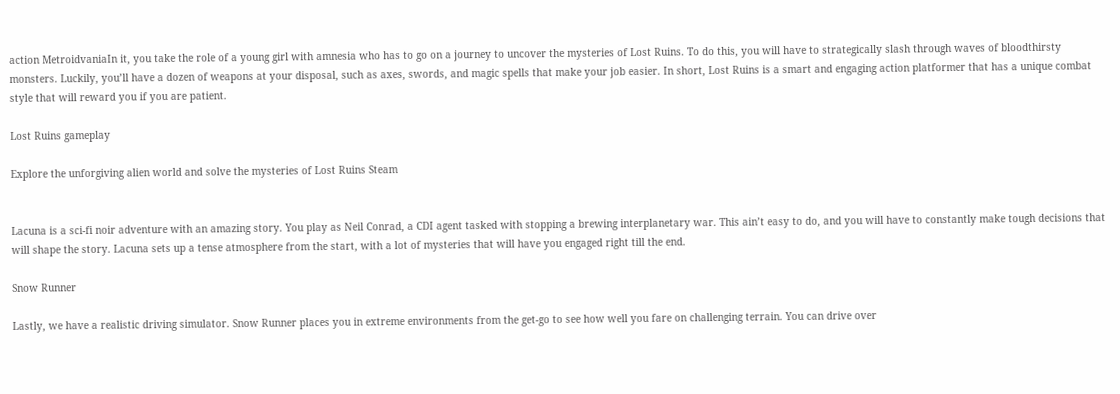action MetroidvaniaIn it, you take the role of a young girl with amnesia who has to go on a journey to uncover the mysteries of Lost Ruins. To do this, you will have to strategically slash through waves of bloodthirsty monsters. Luckily, you’ll have a dozen of weapons at your disposal, such as axes, swords, and magic spells that make your job easier. In short, Lost Ruins is a smart and engaging action platformer that has a unique combat style that will reward you if you are patient.

Lost Ruins gameplay

Explore the unforgiving alien world and solve the mysteries of Lost Ruins Steam


Lacuna is a sci-fi noir adventure with an amazing story. You play as Neil Conrad, a CDI agent tasked with stopping a brewing interplanetary war. This ain’t easy to do, and you will have to constantly make tough decisions that will shape the story. Lacuna sets up a tense atmosphere from the start, with a lot of mysteries that will have you engaged right till the end.

Snow Runner

Lastly, we have a realistic driving simulator. Snow Runner places you in extreme environments from the get-go to see how well you fare on challenging terrain. You can drive over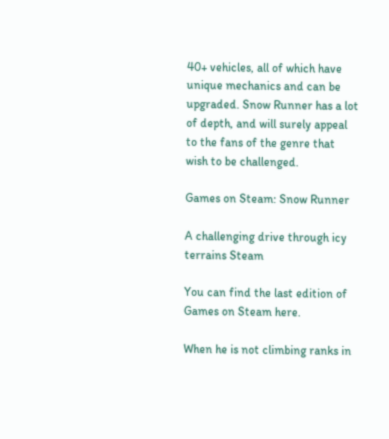40+ vehicles, all of which have unique mechanics and can be upgraded. Snow Runner has a lot of depth, and will surely appeal to the fans of the genre that wish to be challenged.

Games on Steam: Snow Runner

A challenging drive through icy terrains Steam

You can find the last edition of Games on Steam here.

When he is not climbing ranks in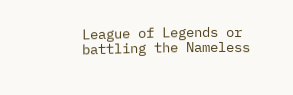League of Legends or battling the Nameless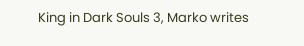King in Dark Souls 3, Marko writes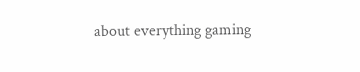about everything gaming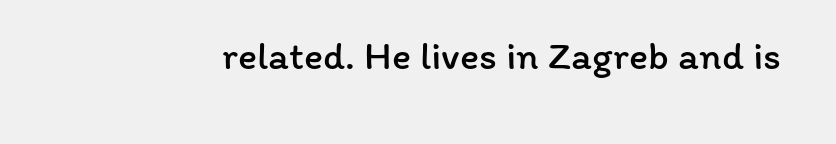related. He lives in Zagreb and is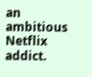an ambitious Netflix addict.